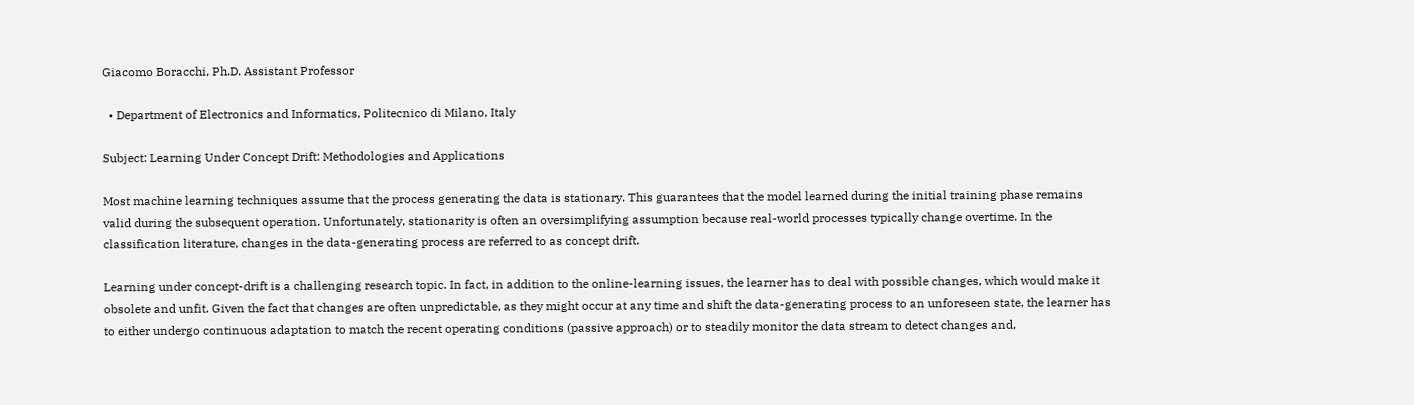Giacomo Boracchi, Ph.D. Assistant Professor

  • Department of Electronics and Informatics, Politecnico di Milano, Italy

Subject: Learning Under Concept Drift: Methodologies and Applications

Most machine learning techniques assume that the process generating the data is stationary. This guarantees that the model learned during the initial training phase remains valid during the subsequent operation. Unfortunately, stationarity is often an oversimplifying assumption because real-world processes typically change overtime. In the classification literature, changes in the data-generating process are referred to as concept drift.

Learning under concept-drift is a challenging research topic. In fact, in addition to the online-learning issues, the learner has to deal with possible changes, which would make it obsolete and unfit. Given the fact that changes are often unpredictable, as they might occur at any time and shift the data-generating process to an unforeseen state, the learner has to either undergo continuous adaptation to match the recent operating conditions (passive approach) or to steadily monitor the data stream to detect changes and,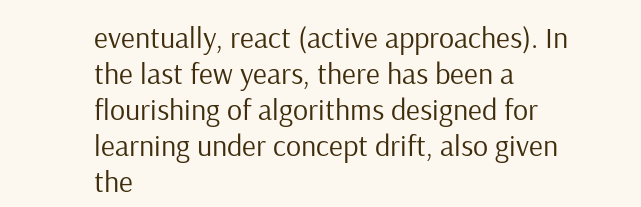eventually, react (active approaches). In the last few years, there has been a flourishing of algorithms designed for learning under concept drift, also given the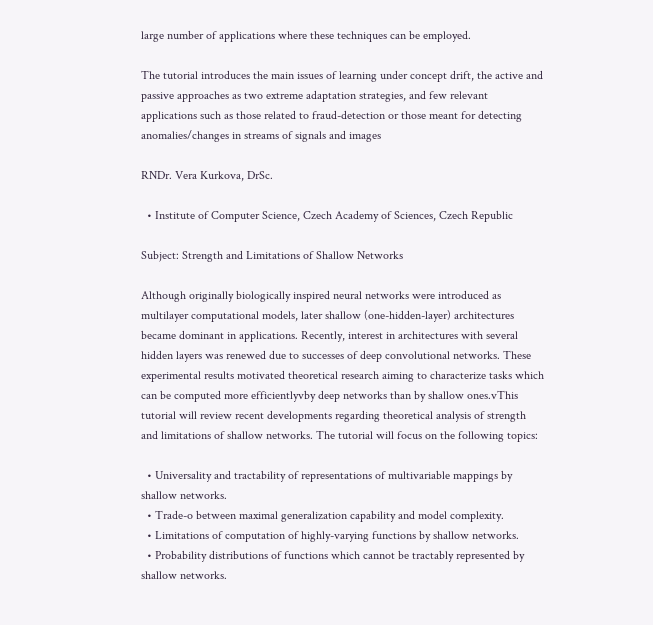large number of applications where these techniques can be employed.

The tutorial introduces the main issues of learning under concept drift, the active and passive approaches as two extreme adaptation strategies, and few relevant applications such as those related to fraud-detection or those meant for detecting anomalies/changes in streams of signals and images

RNDr. Vera Kurkova, DrSc.

  • Institute of Computer Science, Czech Academy of Sciences, Czech Republic

Subject: Strength and Limitations of Shallow Networks

Although originally biologically inspired neural networks were introduced as multilayer computational models, later shallow (one-hidden-layer) architectures became dominant in applications. Recently, interest in architectures with several hidden layers was renewed due to successes of deep convolutional networks. These experimental results motivated theoretical research aiming to characterize tasks which can be computed more efficientlyvby deep networks than by shallow ones.vThis tutorial will review recent developments regarding theoretical analysis of strength and limitations of shallow networks. The tutorial will focus on the following topics:

  • Universality and tractability of representations of multivariable mappings by shallow networks.
  • Trade-o between maximal generalization capability and model complexity.
  • Limitations of computation of highly-varying functions by shallow networks.
  • Probability distributions of functions which cannot be tractably represented by shallow networks.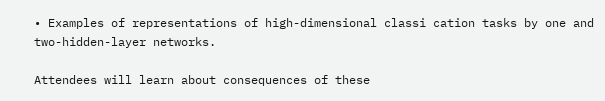• Examples of representations of high-dimensional classi cation tasks by one and two-hidden-layer networks.

Attendees will learn about consequences of these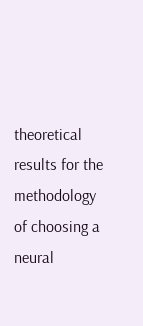theoretical results for the methodology of choosing a neural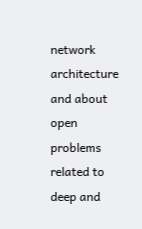network architecture and about open problems related to deep and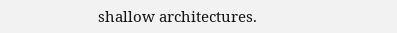shallow architectures.